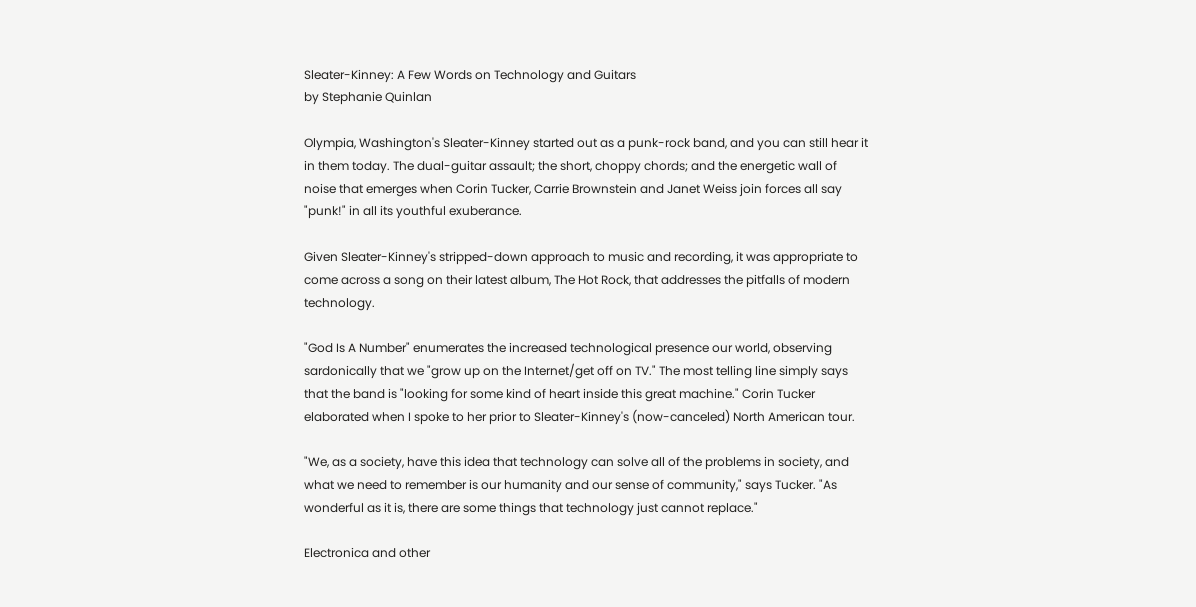Sleater-Kinney: A Few Words on Technology and Guitars
by Stephanie Quinlan

Olympia, Washington's Sleater-Kinney started out as a punk-rock band, and you can still hear it in them today. The dual-guitar assault; the short, choppy chords; and the energetic wall of noise that emerges when Corin Tucker, Carrie Brownstein and Janet Weiss join forces all say "punk!" in all its youthful exuberance.

Given Sleater-Kinney's stripped-down approach to music and recording, it was appropriate to come across a song on their latest album, The Hot Rock, that addresses the pitfalls of modern technology.

"God Is A Number" enumerates the increased technological presence our world, observing sardonically that we "grow up on the Internet/get off on TV." The most telling line simply says that the band is "looking for some kind of heart inside this great machine." Corin Tucker elaborated when I spoke to her prior to Sleater-Kinney's (now-canceled) North American tour.

"We, as a society, have this idea that technology can solve all of the problems in society, and what we need to remember is our humanity and our sense of community," says Tucker. "As wonderful as it is, there are some things that technology just cannot replace."

Electronica and other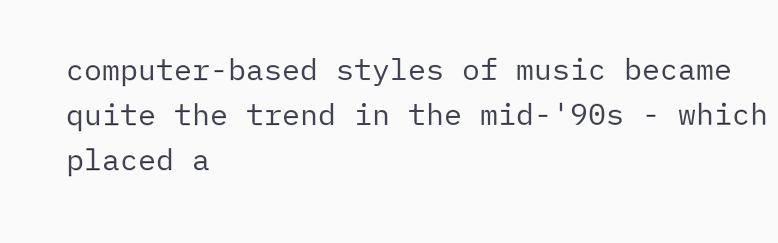computer-based styles of music became quite the trend in the mid-'90s - which placed a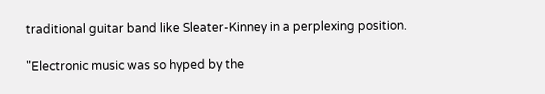traditional guitar band like Sleater-Kinney in a perplexing position.

"Electronic music was so hyped by the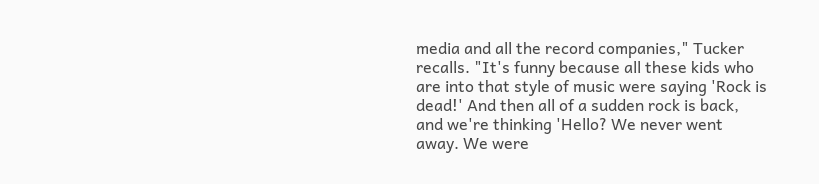media and all the record companies," Tucker recalls. "It's funny because all these kids who are into that style of music were saying 'Rock is dead!' And then all of a sudden rock is back, and we're thinking 'Hello? We never went away. We were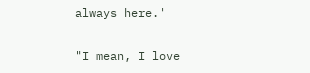always here.'

"I mean, I love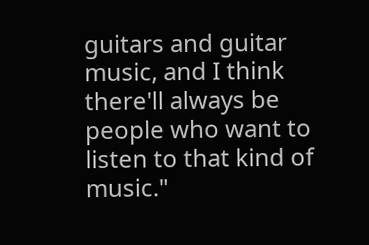guitars and guitar music, and I think there'll always be people who want to listen to that kind of music."